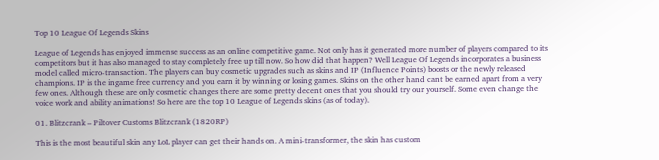Top 10 League Of Legends Skins

League of Legends has enjoyed immense success as an online competitive game. Not only has it generated more number of players compared to its competitors but it has also managed to stay completely free up till now. So how did that happen? Well League Of Legends incorporates a business model called micro-transaction. The players can buy cosmetic upgrades such as skins and IP (Influence Points) boosts or the newly released champions. IP is the ingame free currency and you earn it by winning or losing games. Skins on the other hand cant be earned apart from a very few ones. Although these are only cosmetic changes there are some pretty decent ones that you should try our yourself. Some even change the voice work and ability animations! So here are the top 10 League of Legends skins (as of today).

01. Blitzcrank – Piltover Customs Blitzcrank (1820RP)

This is the most beautiful skin any LoL player can get their hands on. A mini-transformer, the skin has custom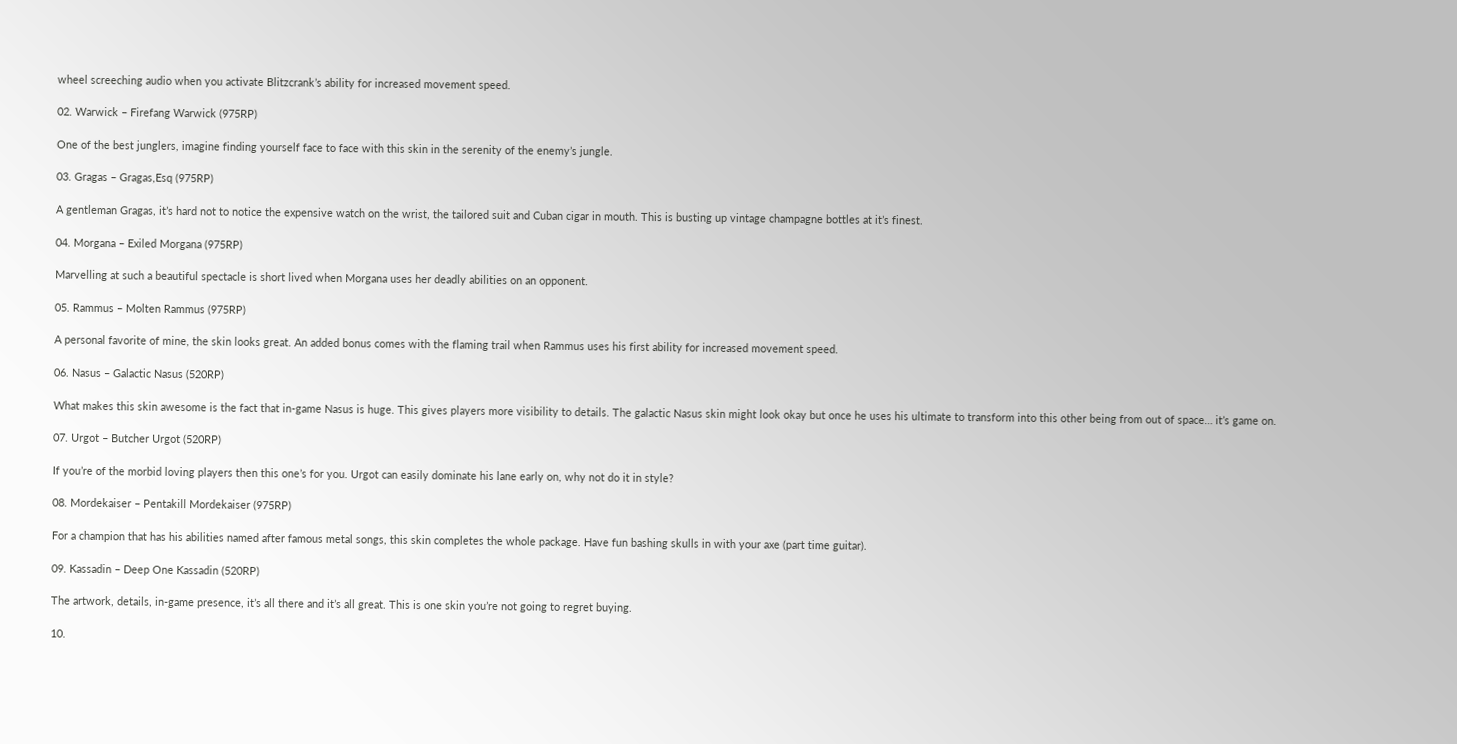wheel screeching audio when you activate Blitzcrank’s ability for increased movement speed.

02. Warwick – Firefang Warwick (975RP)

One of the best junglers, imagine finding yourself face to face with this skin in the serenity of the enemy’s jungle.

03. Gragas – Gragas,Esq (975RP)

A gentleman Gragas, it’s hard not to notice the expensive watch on the wrist, the tailored suit and Cuban cigar in mouth. This is busting up vintage champagne bottles at it’s finest.

04. Morgana – Exiled Morgana (975RP)

Marvelling at such a beautiful spectacle is short lived when Morgana uses her deadly abilities on an opponent.

05. Rammus – Molten Rammus (975RP)

A personal favorite of mine, the skin looks great. An added bonus comes with the flaming trail when Rammus uses his first ability for increased movement speed.

06. Nasus – Galactic Nasus (520RP)

What makes this skin awesome is the fact that in-game Nasus is huge. This gives players more visibility to details. The galactic Nasus skin might look okay but once he uses his ultimate to transform into this other being from out of space… it’s game on.

07. Urgot – Butcher Urgot (520RP)

If you’re of the morbid loving players then this one’s for you. Urgot can easily dominate his lane early on, why not do it in style?

08. Mordekaiser – Pentakill Mordekaiser (975RP)

For a champion that has his abilities named after famous metal songs, this skin completes the whole package. Have fun bashing skulls in with your axe (part time guitar).

09. Kassadin – Deep One Kassadin (520RP)

The artwork, details, in-game presence, it’s all there and it’s all great. This is one skin you’re not going to regret buying.

10.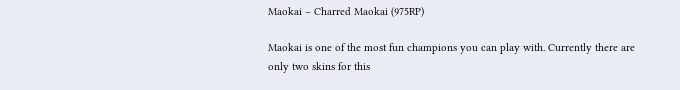Maokai – Charred Maokai (975RP)

Maokai is one of the most fun champions you can play with. Currently there are only two skins for this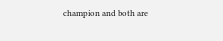champion and both are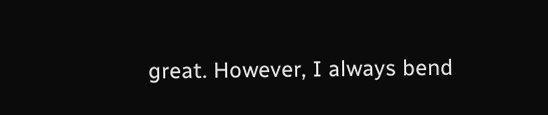great. However, I always bend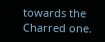towards the Charred one.